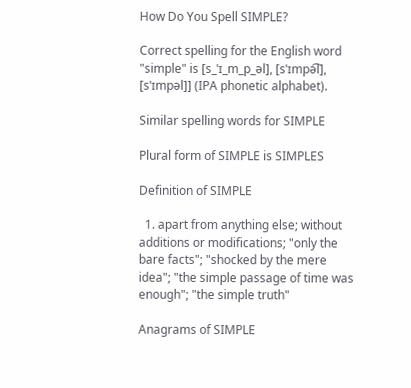How Do You Spell SIMPLE?

Correct spelling for the English word "simple" is [s_ˈɪ_m_p_əl], [sˈɪmpə͡l], [sˈɪmpəl]] (IPA phonetic alphabet).

Similar spelling words for SIMPLE

Plural form of SIMPLE is SIMPLES

Definition of SIMPLE

  1. apart from anything else; without additions or modifications; "only the bare facts"; "shocked by the mere idea"; "the simple passage of time was enough"; "the simple truth"

Anagrams of SIMPLE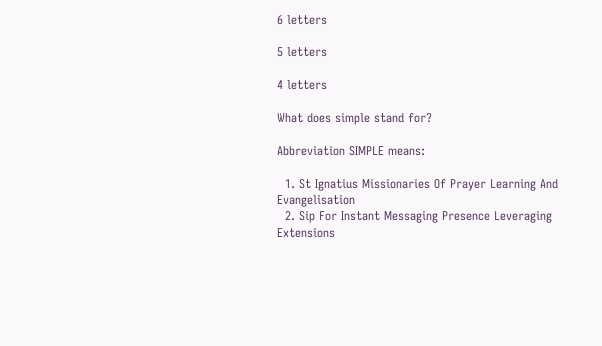6 letters

5 letters

4 letters

What does simple stand for?

Abbreviation SIMPLE means:

  1. St Ignatius Missionaries Of Prayer Learning And Evangelisation
  2. Sip For Instant Messaging Presence Leveraging Extensions